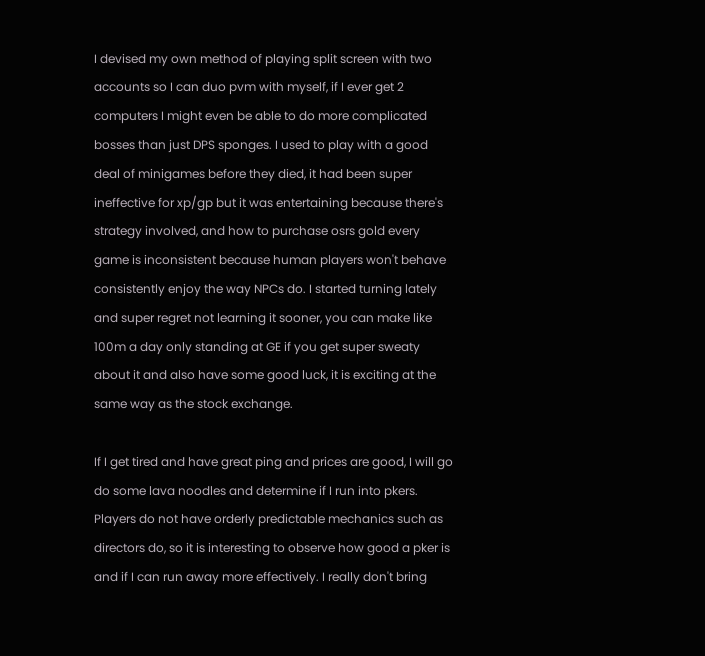I devised my own method of playing split screen with two accounts so I can duo pvm with myself, if I ever get 2 computers I might even be able to do more complicated bosses than just DPS sponges. I used to play with a good deal of minigames before they died, it had been super ineffective for xp/gp but it was entertaining because there's strategy involved, and how to purchase osrs gold every game is inconsistent because human players won't behave consistently enjoy the way NPCs do. I started turning lately and super regret not learning it sooner, you can make like 100m a day only standing at GE if you get super sweaty about it and also have some good luck, it is exciting at the same way as the stock exchange.

If I get tired and have great ping and prices are good, I will go do some lava noodles and determine if I run into pkers. Players do not have orderly predictable mechanics such as directors do, so it is interesting to observe how good a pker is and if I can run away more effectively. I really don't bring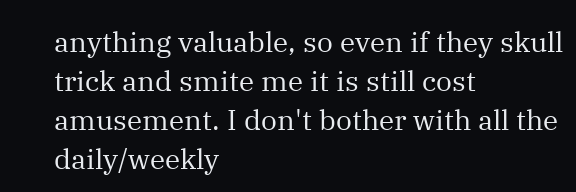anything valuable, so even if they skull trick and smite me it is still cost amusement. I don't bother with all the daily/weekly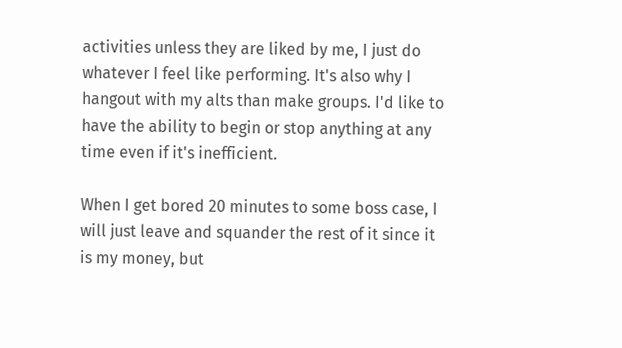activities unless they are liked by me, I just do whatever I feel like performing. It's also why I hangout with my alts than make groups. I'd like to have the ability to begin or stop anything at any time even if it's inefficient.

When I get bored 20 minutes to some boss case, I will just leave and squander the rest of it since it is my money, but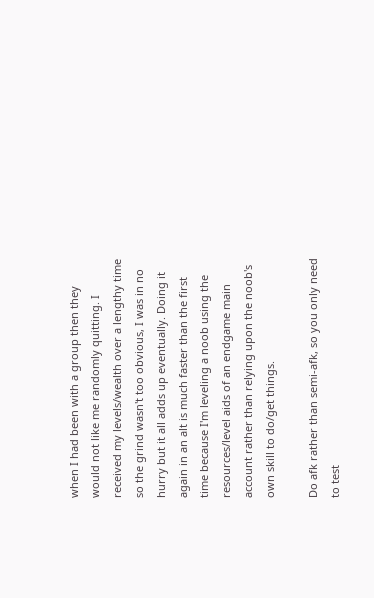when I had been with a group then they would not like me randomly quitting. I received my levels/wealth over a lengthy time so the grind wasn't too obvious, I was in no hurry but it all adds up eventually. Doing it again in an alt is much faster than the first time because I'm leveling a noob using the resources/level aids of an endgame main account rather than relying upon the noob's own skill to do/get things.

Do afk rather than semi-afk, so you only need to test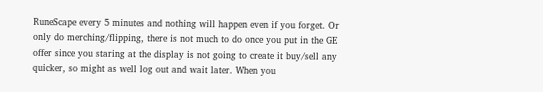RuneScape every 5 minutes and nothing will happen even if you forget. Or only do merching/flipping, there is not much to do once you put in the GE offer since you staring at the display is not going to create it buy/sell any quicker, so might as well log out and wait later. When you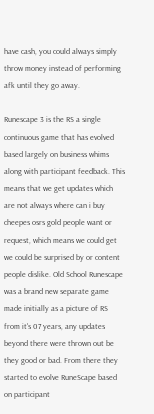have cash, you could always simply throw money instead of performing afk until they go away.

Runescape 3 is the RS a single continuous game that has evolved based largely on business whims along with participant feedback. This means that we get updates which are not always where can i buy cheepes osrs gold people want or request, which means we could get we could be surprised by or content people dislike. Old School Runescape was a brand new separate game made initially as a picture of RS from it's 07 years, any updates beyond there were thrown out be they good or bad. From there they started to evolve RuneScape based on participant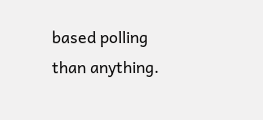based polling than anything.